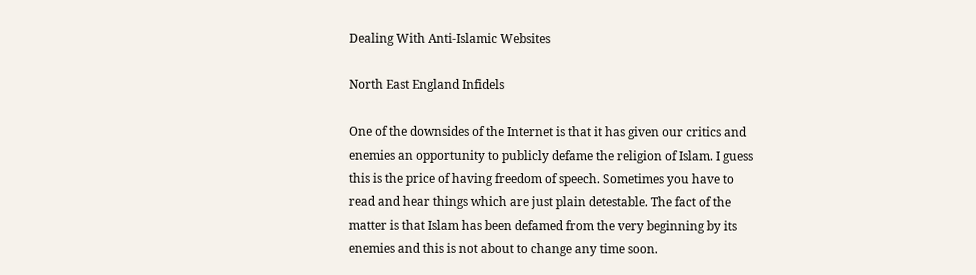Dealing With Anti-Islamic Websites

North East England Infidels

One of the downsides of the Internet is that it has given our critics and enemies an opportunity to publicly defame the religion of Islam. I guess this is the price of having freedom of speech. Sometimes you have to read and hear things which are just plain detestable. The fact of the matter is that Islam has been defamed from the very beginning by its enemies and this is not about to change any time soon.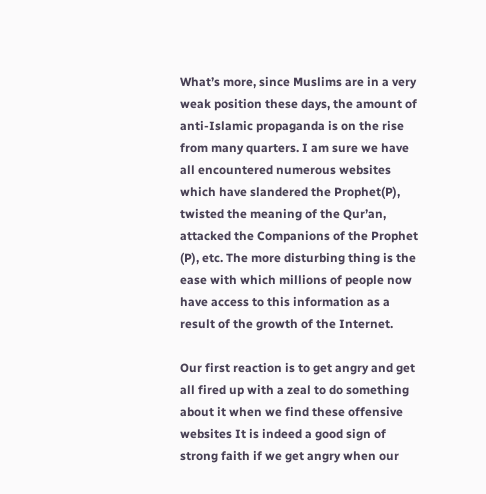What’s more, since Muslims are in a very weak position these days, the amount of anti-Islamic propaganda is on the rise from many quarters. I am sure we have all encountered numerous websites which have slandered the Prophet(P), twisted the meaning of the Qur’an, attacked the Companions of the Prophet (P), etc. The more disturbing thing is the ease with which millions of people now have access to this information as a result of the growth of the Internet.

Our first reaction is to get angry and get all fired up with a zeal to do something about it when we find these offensive websites It is indeed a good sign of strong faith if we get angry when our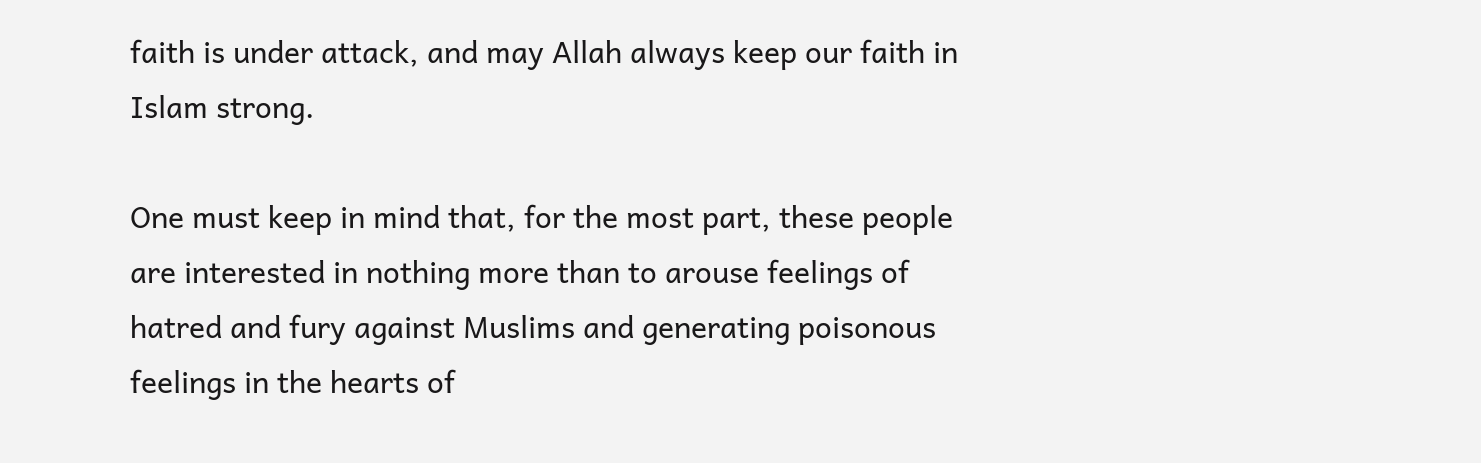faith is under attack, and may Allah always keep our faith in Islam strong.

One must keep in mind that, for the most part, these people are interested in nothing more than to arouse feelings of hatred and fury against Muslims and generating poisonous feelings in the hearts of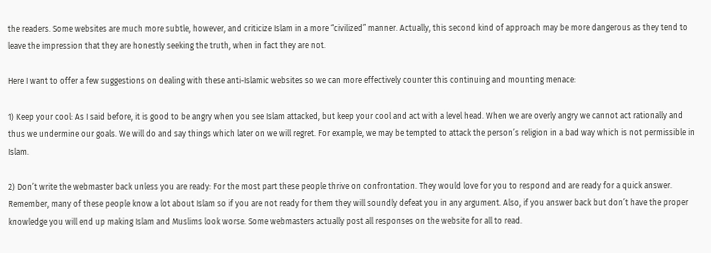the readers. Some websites are much more subtle, however, and criticize Islam in a more “civilized” manner. Actually, this second kind of approach may be more dangerous as they tend to leave the impression that they are honestly seeking the truth, when in fact they are not.

Here I want to offer a few suggestions on dealing with these anti-Islamic websites so we can more effectively counter this continuing and mounting menace:

1) Keep your cool: As I said before, it is good to be angry when you see Islam attacked, but keep your cool and act with a level head. When we are overly angry we cannot act rationally and thus we undermine our goals. We will do and say things which later on we will regret. For example, we may be tempted to attack the person’s religion in a bad way which is not permissible in Islam.

2) Don’t write the webmaster back unless you are ready: For the most part these people thrive on confrontation. They would love for you to respond and are ready for a quick answer. Remember, many of these people know a lot about Islam so if you are not ready for them they will soundly defeat you in any argument. Also, if you answer back but don’t have the proper knowledge you will end up making Islam and Muslims look worse. Some webmasters actually post all responses on the website for all to read.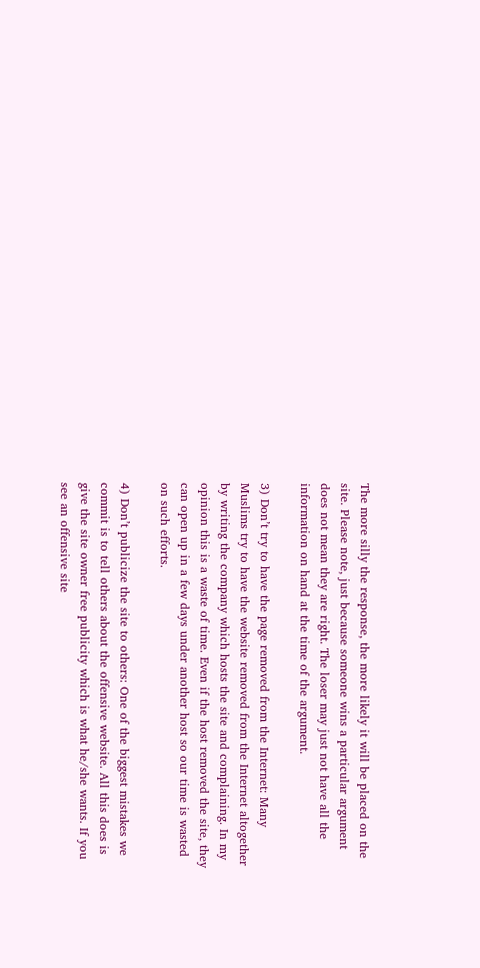The more silly the response, the more likely it will be placed on the site. Please note, just because someone wins a particular argument does not mean they are right. The loser may just not have all the information on hand at the time of the argument.

3) Don’t try to have the page removed from the Internet: Many Muslims try to have the website removed from the Internet altogether by writing the company which hosts the site and complaining. In my opinion this is a waste of time. Even if the host removed the site, they can open up in a few days under another host so our time is wasted on such efforts.

4) Don’t publicize the site to others: One of the biggest mistakes we commit is to tell others about the offensive website. All this does is give the site owner free publicity which is what he/she wants. If you see an offensive site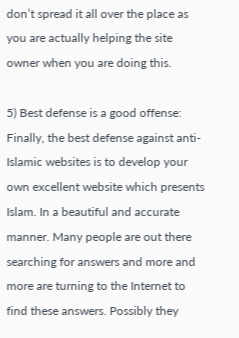don’t spread it all over the place as you are actually helping the site owner when you are doing this.

5) Best defense is a good offense: Finally, the best defense against anti-Islamic websites is to develop your own excellent website which presents Islam. In a beautiful and accurate manner. Many people are out there searching for answers and more and more are turning to the Internet to find these answers. Possibly they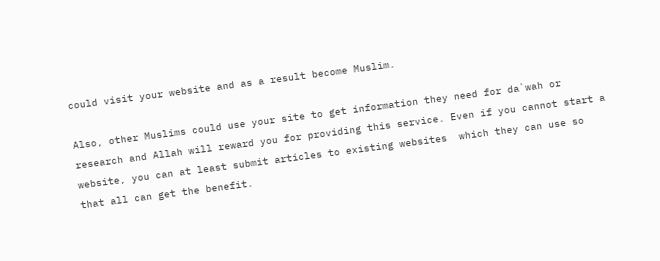could visit your website and as a result become Muslim.

Also, other Muslims could use your site to get information they need for da`wah or research and Allah will reward you for providing this service. Even if you cannot start a website, you can at least submit articles to existing websites  which they can use so that all can get the benefit.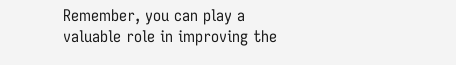Remember, you can play a valuable role in improving the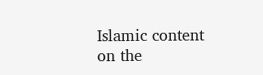Islamic content on the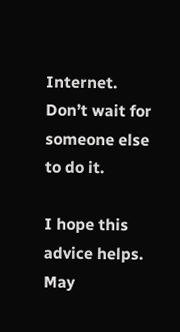Internet. Don’t wait for someone else to do it.

I hope this advice helps. May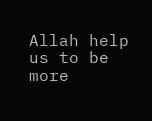Allah help us to be more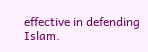effective in defending Islam.